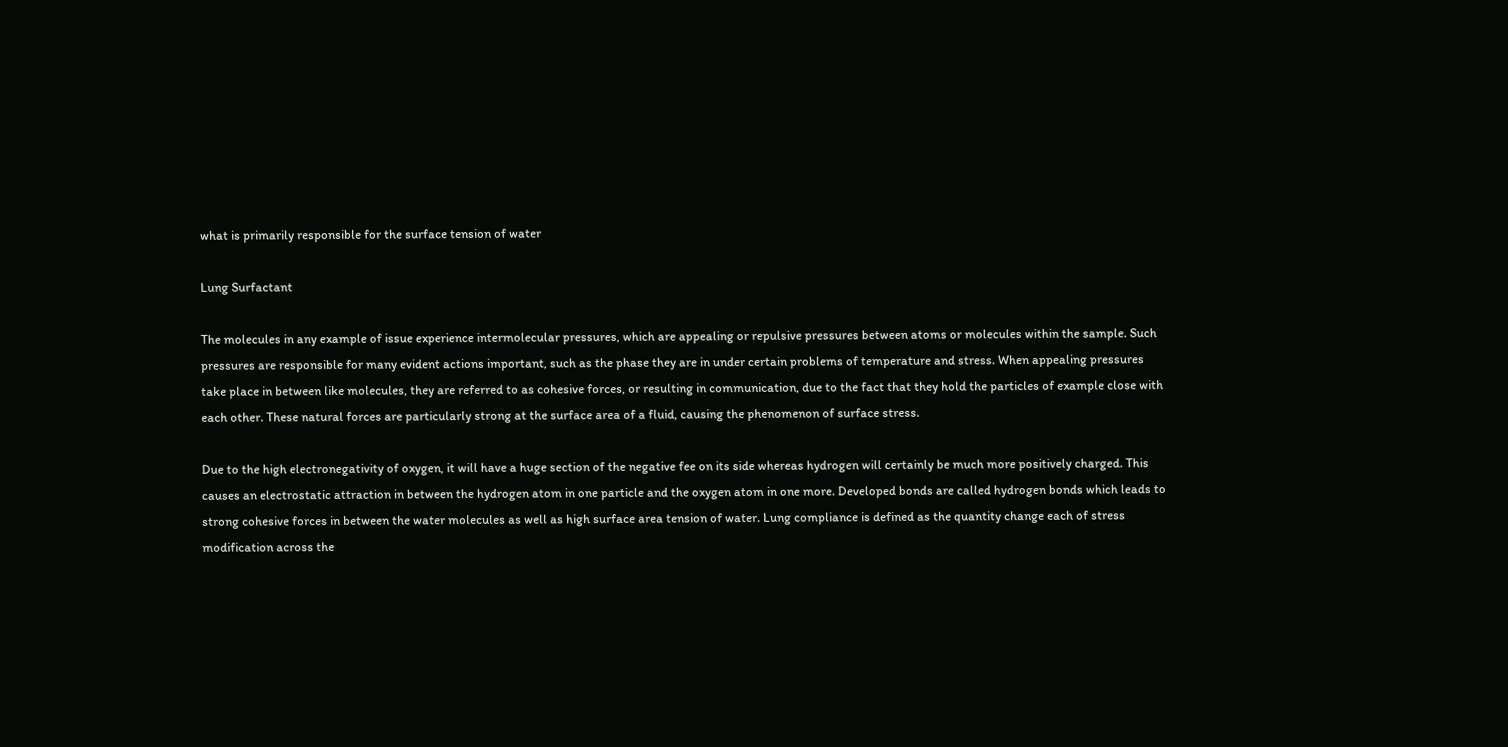what is primarily responsible for the surface tension of water

Lung Surfactant

The molecules in any example of issue experience intermolecular pressures, which are appealing or repulsive pressures between atoms or molecules within the sample. Such pressures are responsible for many evident actions important, such as the phase they are in under certain problems of temperature and stress. When appealing pressures take place in between like molecules, they are referred to as cohesive forces, or resulting in communication, due to the fact that they hold the particles of example close with each other. These natural forces are particularly strong at the surface area of a fluid, causing the phenomenon of surface stress.

Due to the high electronegativity of oxygen, it will have a huge section of the negative fee on its side whereas hydrogen will certainly be much more positively charged. This causes an electrostatic attraction in between the hydrogen atom in one particle and the oxygen atom in one more. Developed bonds are called hydrogen bonds which leads to strong cohesive forces in between the water molecules as well as high surface area tension of water. Lung compliance is defined as the quantity change each of stress modification across the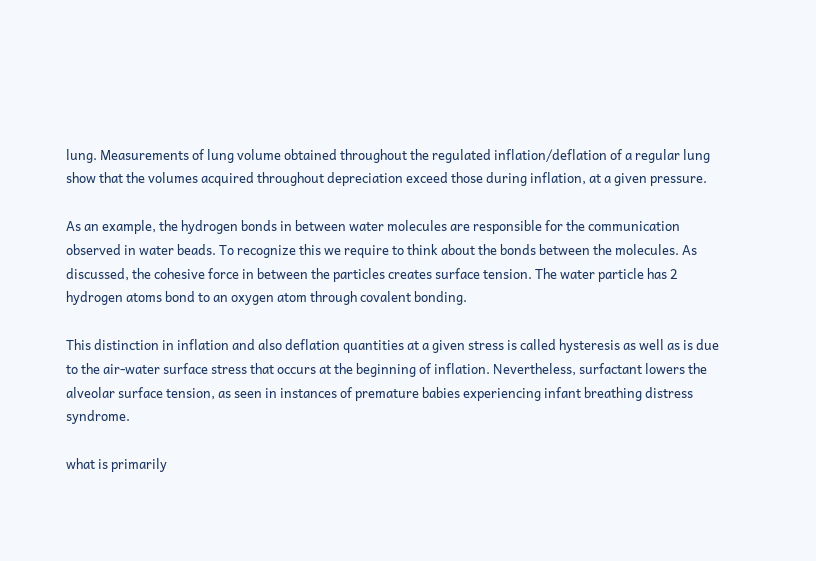lung. Measurements of lung volume obtained throughout the regulated inflation/deflation of a regular lung show that the volumes acquired throughout depreciation exceed those during inflation, at a given pressure.

As an example, the hydrogen bonds in between water molecules are responsible for the communication observed in water beads. To recognize this we require to think about the bonds between the molecules. As discussed, the cohesive force in between the particles creates surface tension. The water particle has 2 hydrogen atoms bond to an oxygen atom through covalent bonding.

This distinction in inflation and also deflation quantities at a given stress is called hysteresis as well as is due to the air-water surface stress that occurs at the beginning of inflation. Nevertheless, surfactant lowers the alveolar surface tension, as seen in instances of premature babies experiencing infant breathing distress syndrome.

what is primarily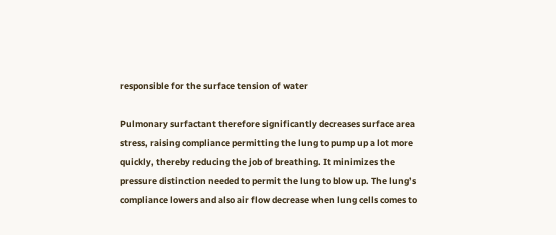responsible for the surface tension of water

Pulmonary surfactant therefore significantly decreases surface area stress, raising compliance permitting the lung to pump up a lot more quickly, thereby reducing the job of breathing. It minimizes the pressure distinction needed to permit the lung to blow up. The lung’s compliance lowers and also air flow decrease when lung cells comes to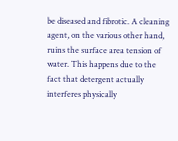be diseased and fibrotic. A cleaning agent, on the various other hand, ruins the surface area tension of water. This happens due to the fact that detergent actually interferes physically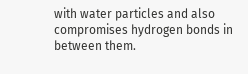with water particles and also compromises hydrogen bonds in between them.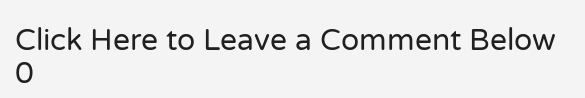Click Here to Leave a Comment Below 0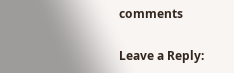comments

Leave a Reply: